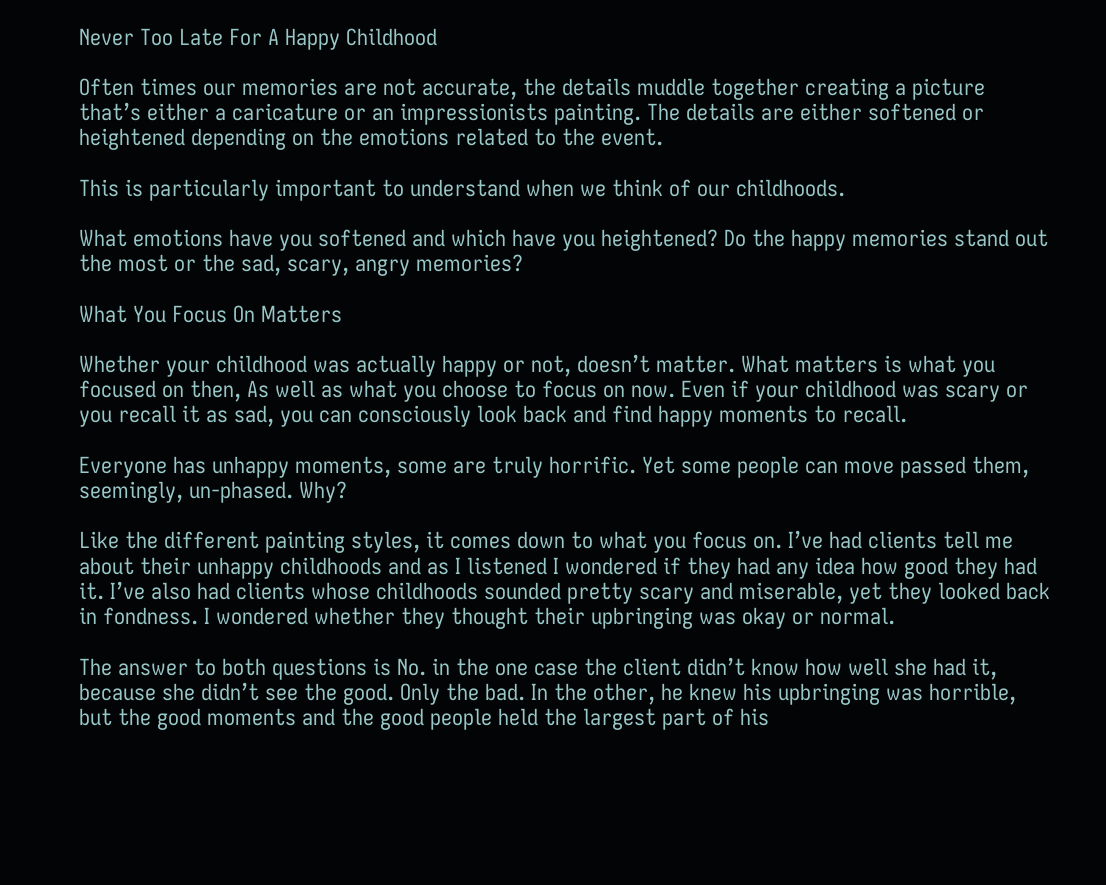Never Too Late For A Happy Childhood

Often times our memories are not accurate, the details muddle together creating a picture that’s either a caricature or an impressionists painting. The details are either softened or heightened depending on the emotions related to the event.

This is particularly important to understand when we think of our childhoods.

What emotions have you softened and which have you heightened? Do the happy memories stand out the most or the sad, scary, angry memories?

What You Focus On Matters

Whether your childhood was actually happy or not, doesn’t matter. What matters is what you focused on then, As well as what you choose to focus on now. Even if your childhood was scary or you recall it as sad, you can consciously look back and find happy moments to recall.

Everyone has unhappy moments, some are truly horrific. Yet some people can move passed them, seemingly, un-phased. Why?

Like the different painting styles, it comes down to what you focus on. I’ve had clients tell me about their unhappy childhoods and as I listened I wondered if they had any idea how good they had it. I’ve also had clients whose childhoods sounded pretty scary and miserable, yet they looked back in fondness. I wondered whether they thought their upbringing was okay or normal.

The answer to both questions is No. in the one case the client didn’t know how well she had it, because she didn’t see the good. Only the bad. In the other, he knew his upbringing was horrible, but the good moments and the good people held the largest part of his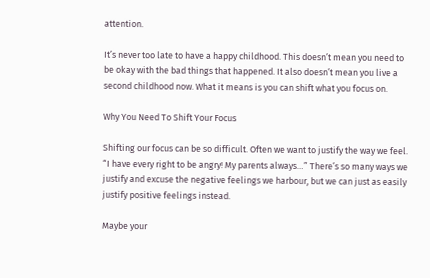attention.

It’s never too late to have a happy childhood. This doesn’t mean you need to be okay with the bad things that happened. It also doesn’t mean you live a second childhood now. What it means is you can shift what you focus on.

Why You Need To Shift Your Focus

Shifting our focus can be so difficult. Often we want to justify the way we feel. “I have every right to be angry! My parents always…” There’s so many ways we justify and excuse the negative feelings we harbour, but we can just as easily justify positive feelings instead.

Maybe your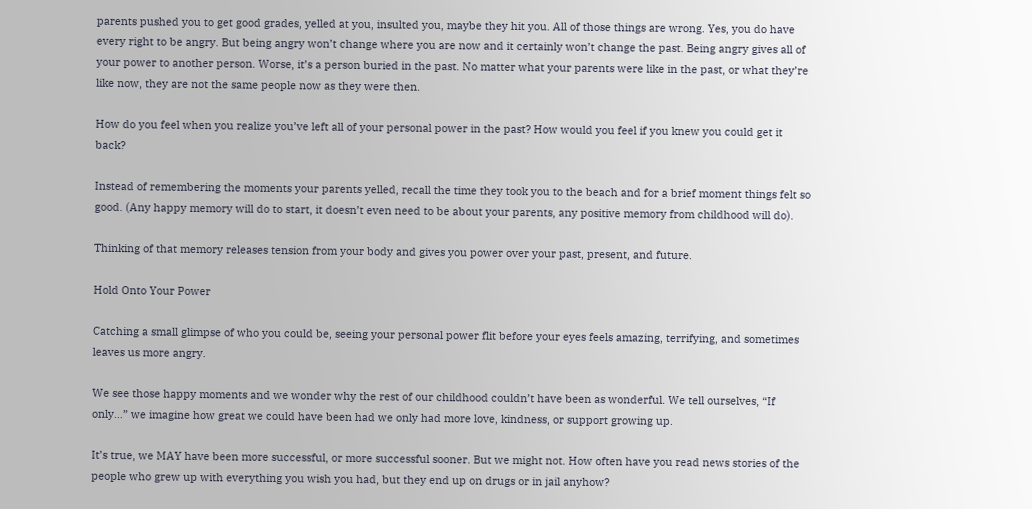parents pushed you to get good grades, yelled at you, insulted you, maybe they hit you. All of those things are wrong. Yes, you do have every right to be angry. But being angry won’t change where you are now and it certainly won’t change the past. Being angry gives all of your power to another person. Worse, it’s a person buried in the past. No matter what your parents were like in the past, or what they’re like now, they are not the same people now as they were then.

How do you feel when you realize you’ve left all of your personal power in the past? How would you feel if you knew you could get it back?

Instead of remembering the moments your parents yelled, recall the time they took you to the beach and for a brief moment things felt so good. (Any happy memory will do to start, it doesn’t even need to be about your parents, any positive memory from childhood will do).

Thinking of that memory releases tension from your body and gives you power over your past, present, and future.

Hold Onto Your Power

Catching a small glimpse of who you could be, seeing your personal power flit before your eyes feels amazing, terrifying, and sometimes leaves us more angry.

We see those happy moments and we wonder why the rest of our childhood couldn’t have been as wonderful. We tell ourselves, “If only…” we imagine how great we could have been had we only had more love, kindness, or support growing up.

It’s true, we MAY have been more successful, or more successful sooner. But we might not. How often have you read news stories of the people who grew up with everything you wish you had, but they end up on drugs or in jail anyhow?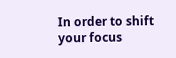In order to shift your focus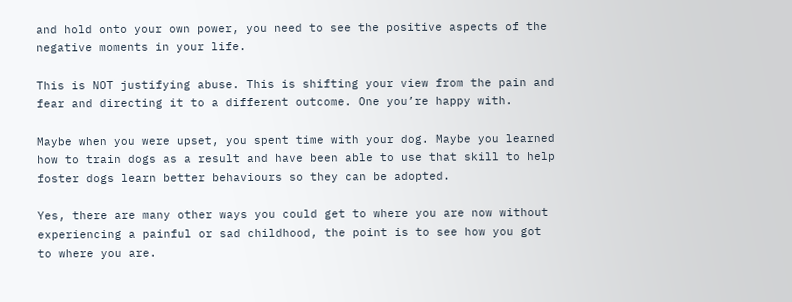and hold onto your own power, you need to see the positive aspects of the negative moments in your life.

This is NOT justifying abuse. This is shifting your view from the pain and fear and directing it to a different outcome. One you’re happy with.

Maybe when you were upset, you spent time with your dog. Maybe you learned how to train dogs as a result and have been able to use that skill to help foster dogs learn better behaviours so they can be adopted.

Yes, there are many other ways you could get to where you are now without experiencing a painful or sad childhood, the point is to see how you got to where you are.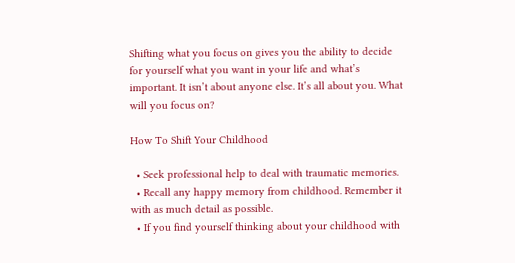Shifting what you focus on gives you the ability to decide for yourself what you want in your life and what’s important. It isn’t about anyone else. It’s all about you. What will you focus on?

How To Shift Your Childhood

  • Seek professional help to deal with traumatic memories.
  • Recall any happy memory from childhood. Remember it with as much detail as possible.
  • If you find yourself thinking about your childhood with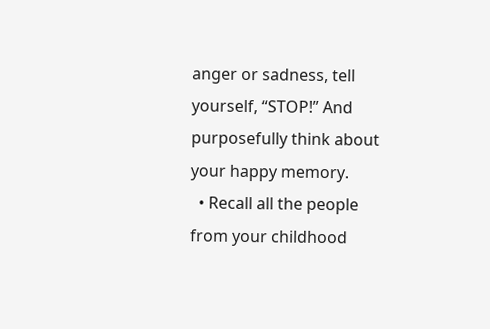anger or sadness, tell yourself, “STOP!” And purposefully think about your happy memory.
  • Recall all the people from your childhood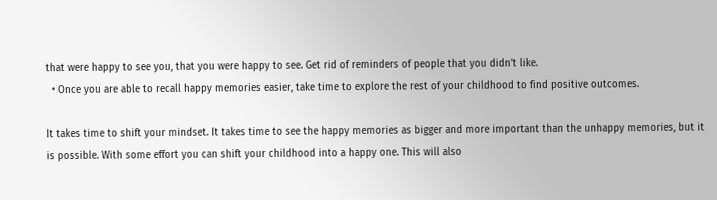that were happy to see you, that you were happy to see. Get rid of reminders of people that you didn’t like.
  • Once you are able to recall happy memories easier, take time to explore the rest of your childhood to find positive outcomes.

It takes time to shift your mindset. It takes time to see the happy memories as bigger and more important than the unhappy memories, but it is possible. With some effort you can shift your childhood into a happy one. This will also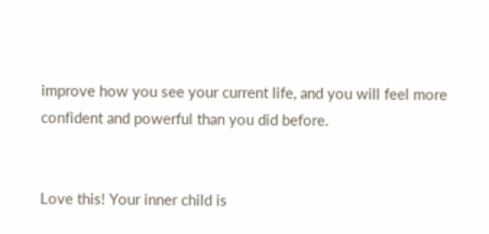improve how you see your current life, and you will feel more confident and powerful than you did before.


Love this! Your inner child is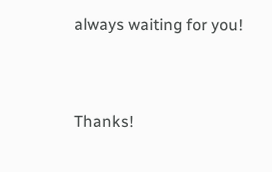always waiting for you!


Thanks!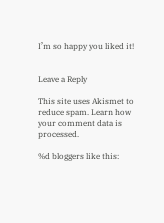I’m so happy you liked it!


Leave a Reply

This site uses Akismet to reduce spam. Learn how your comment data is processed.

%d bloggers like this: